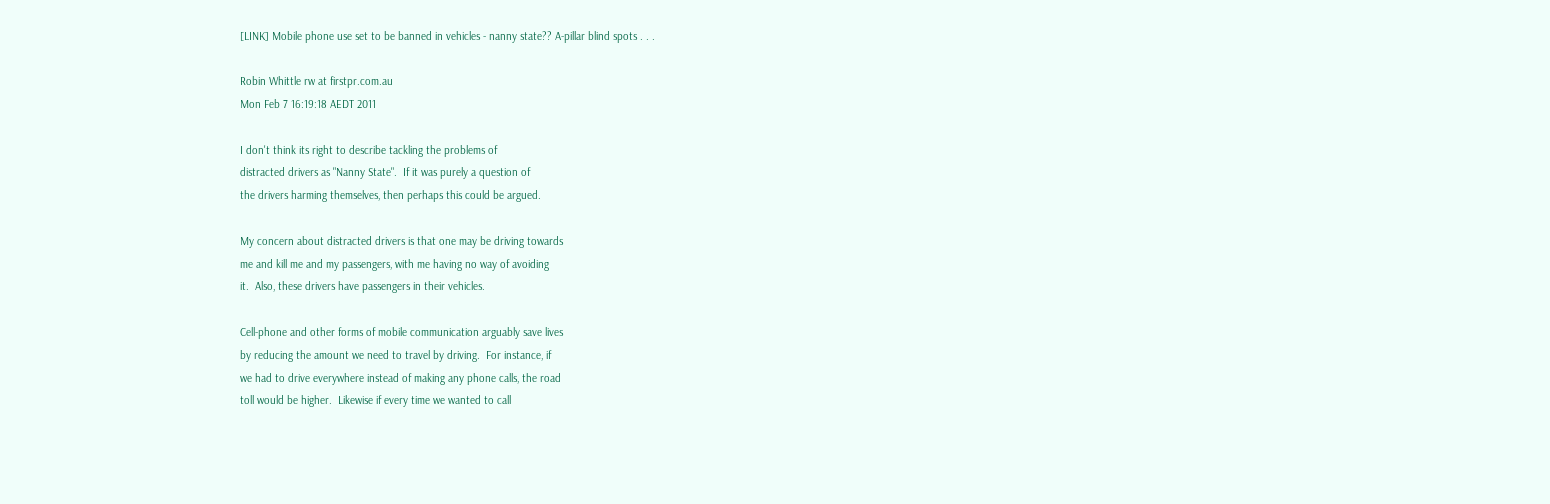[LINK] Mobile phone use set to be banned in vehicles - nanny state?? A-pillar blind spots . . .

Robin Whittle rw at firstpr.com.au
Mon Feb 7 16:19:18 AEDT 2011

I don't think its right to describe tackling the problems of
distracted drivers as "Nanny State".  If it was purely a question of
the drivers harming themselves, then perhaps this could be argued.

My concern about distracted drivers is that one may be driving towards
me and kill me and my passengers, with me having no way of avoiding
it.  Also, these drivers have passengers in their vehicles.

Cell-phone and other forms of mobile communication arguably save lives
by reducing the amount we need to travel by driving.  For instance, if
we had to drive everywhere instead of making any phone calls, the road
toll would be higher.  Likewise if every time we wanted to call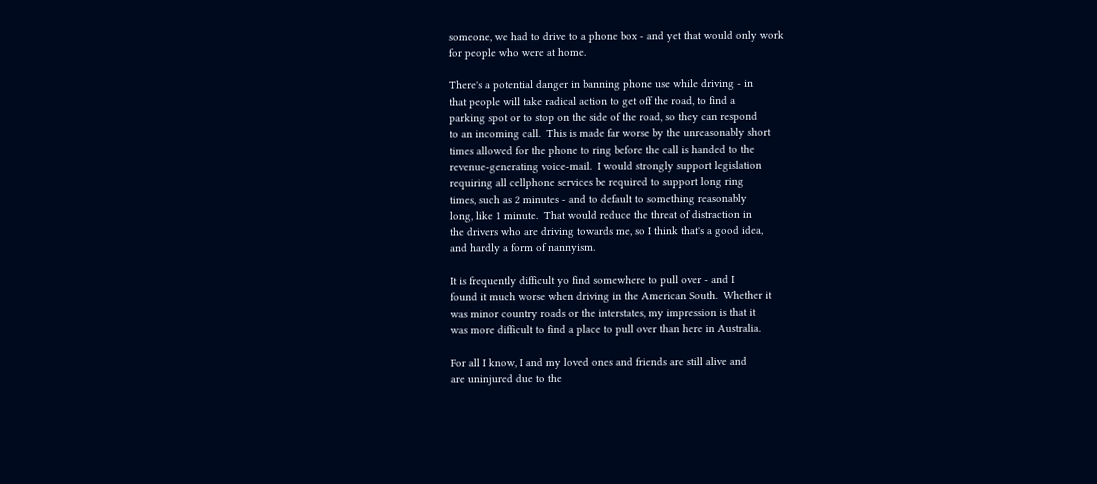someone, we had to drive to a phone box - and yet that would only work
for people who were at home.

There's a potential danger in banning phone use while driving - in
that people will take radical action to get off the road, to find a
parking spot or to stop on the side of the road, so they can respond
to an incoming call.  This is made far worse by the unreasonably short
times allowed for the phone to ring before the call is handed to the
revenue-generating voice-mail.  I would strongly support legislation
requiring all cellphone services be required to support long ring
times, such as 2 minutes - and to default to something reasonably
long, like 1 minute.  That would reduce the threat of distraction in
the drivers who are driving towards me, so I think that's a good idea,
and hardly a form of nannyism.

It is frequently difficult yo find somewhere to pull over - and I
found it much worse when driving in the American South.  Whether it
was minor country roads or the interstates, my impression is that it
was more difficult to find a place to pull over than here in Australia.

For all I know, I and my loved ones and friends are still alive and
are uninjured due to the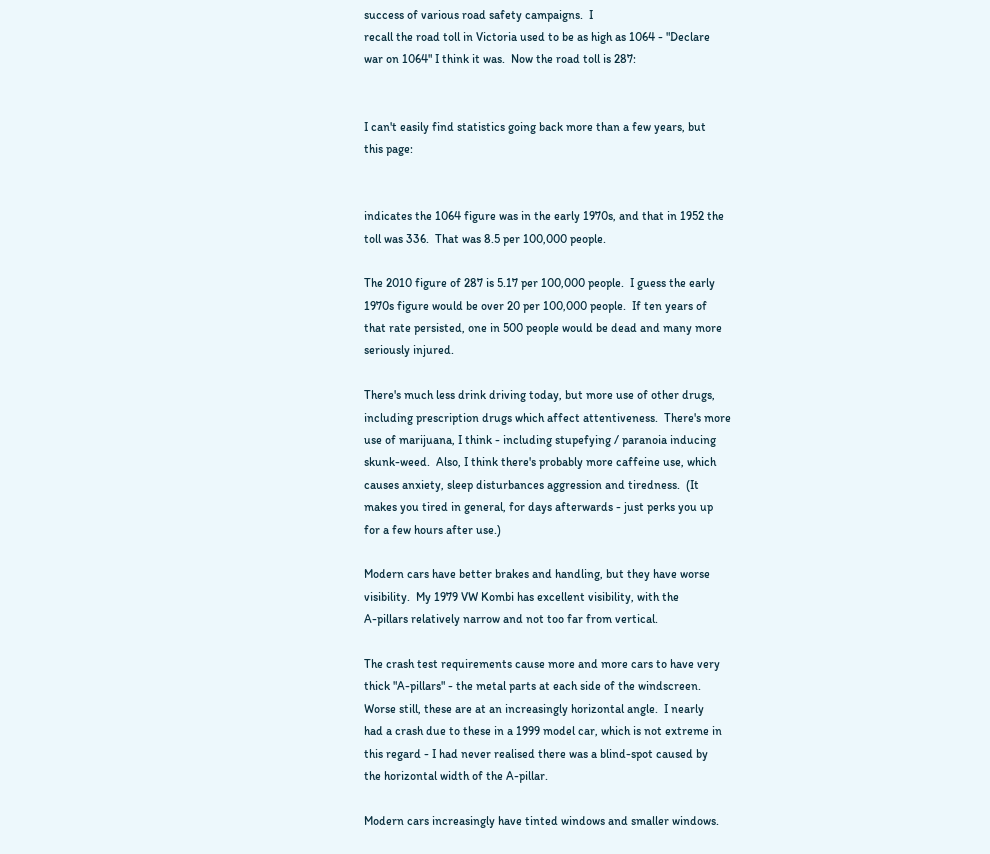success of various road safety campaigns.  I
recall the road toll in Victoria used to be as high as 1064 - "Declare
war on 1064" I think it was.  Now the road toll is 287:


I can't easily find statistics going back more than a few years, but
this page:


indicates the 1064 figure was in the early 1970s, and that in 1952 the
toll was 336.  That was 8.5 per 100,000 people.

The 2010 figure of 287 is 5.17 per 100,000 people.  I guess the early
1970s figure would be over 20 per 100,000 people.  If ten years of
that rate persisted, one in 500 people would be dead and many more
seriously injured.

There's much less drink driving today, but more use of other drugs,
including prescription drugs which affect attentiveness.  There's more
use of marijuana, I think - including stupefying / paranoia inducing
skunk-weed.  Also, I think there's probably more caffeine use, which
causes anxiety, sleep disturbances aggression and tiredness.  (It
makes you tired in general, for days afterwards - just perks you up
for a few hours after use.)

Modern cars have better brakes and handling, but they have worse
visibility.  My 1979 VW Kombi has excellent visibility, with the
A-pillars relatively narrow and not too far from vertical.

The crash test requirements cause more and more cars to have very
thick "A-pillars" - the metal parts at each side of the windscreen.
Worse still, these are at an increasingly horizontal angle.  I nearly
had a crash due to these in a 1999 model car, which is not extreme in
this regard - I had never realised there was a blind-spot caused by
the horizontal width of the A-pillar.

Modern cars increasingly have tinted windows and smaller windows.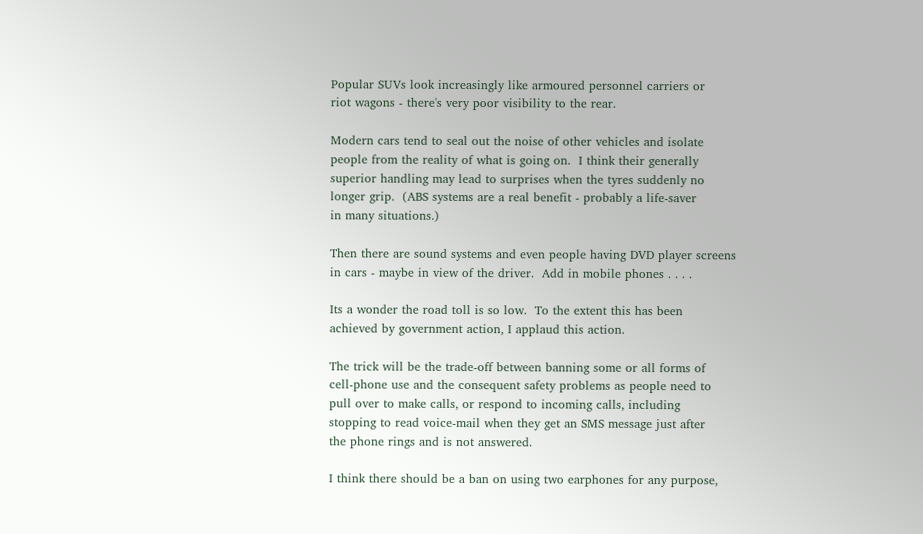Popular SUVs look increasingly like armoured personnel carriers or
riot wagons - there's very poor visibility to the rear.

Modern cars tend to seal out the noise of other vehicles and isolate
people from the reality of what is going on.  I think their generally
superior handling may lead to surprises when the tyres suddenly no
longer grip.  (ABS systems are a real benefit - probably a life-saver
in many situations.)

Then there are sound systems and even people having DVD player screens
in cars - maybe in view of the driver.  Add in mobile phones . . . .

Its a wonder the road toll is so low.  To the extent this has been
achieved by government action, I applaud this action.

The trick will be the trade-off between banning some or all forms of
cell-phone use and the consequent safety problems as people need to
pull over to make calls, or respond to incoming calls, including
stopping to read voice-mail when they get an SMS message just after
the phone rings and is not answered.

I think there should be a ban on using two earphones for any purpose,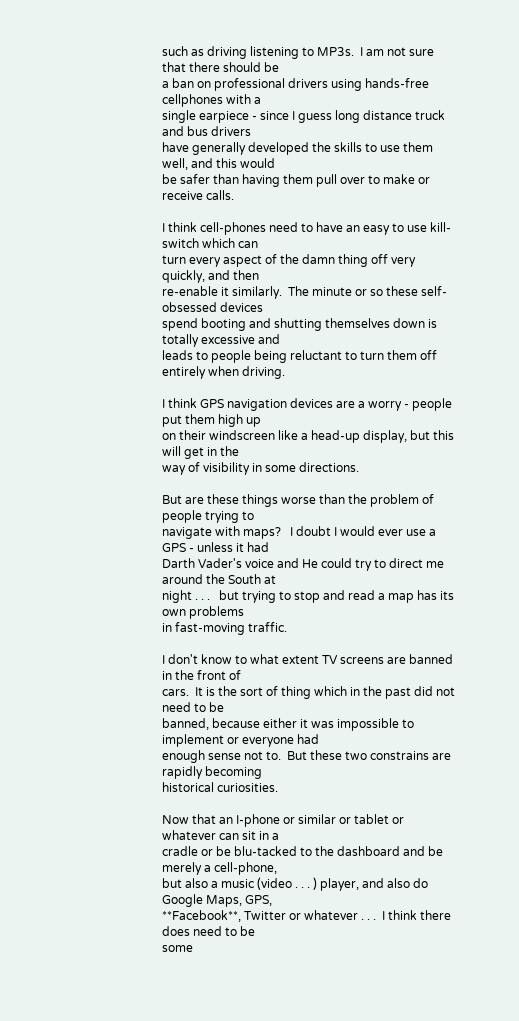such as driving listening to MP3s.  I am not sure that there should be
a ban on professional drivers using hands-free cellphones with a
single earpiece - since I guess long distance truck and bus drivers
have generally developed the skills to use them well, and this would
be safer than having them pull over to make or receive calls.

I think cell-phones need to have an easy to use kill-switch which can
turn every aspect of the damn thing off very quickly, and then
re-enable it similarly.  The minute or so these self-obsessed devices
spend booting and shutting themselves down is totally excessive and
leads to people being reluctant to turn them off entirely when driving.

I think GPS navigation devices are a worry - people put them high up
on their windscreen like a head-up display, but this will get in the
way of visibility in some directions.

But are these things worse than the problem of people trying to
navigate with maps?   I doubt I would ever use a GPS - unless it had
Darth Vader's voice and He could try to direct me around the South at
night . . .   but trying to stop and read a map has its own problems
in fast-moving traffic.

I don't know to what extent TV screens are banned in the front of
cars.  It is the sort of thing which in the past did not need to be
banned, because either it was impossible to implement or everyone had
enough sense not to.  But these two constrains are rapidly becoming
historical curiosities.

Now that an I-phone or similar or tablet or whatever can sit in a
cradle or be blu-tacked to the dashboard and be merely a cell-phone,
but also a music (video . . . ) player, and also do Google Maps, GPS,
**Facebook**, Twitter or whatever . . .  I think there does need to be
some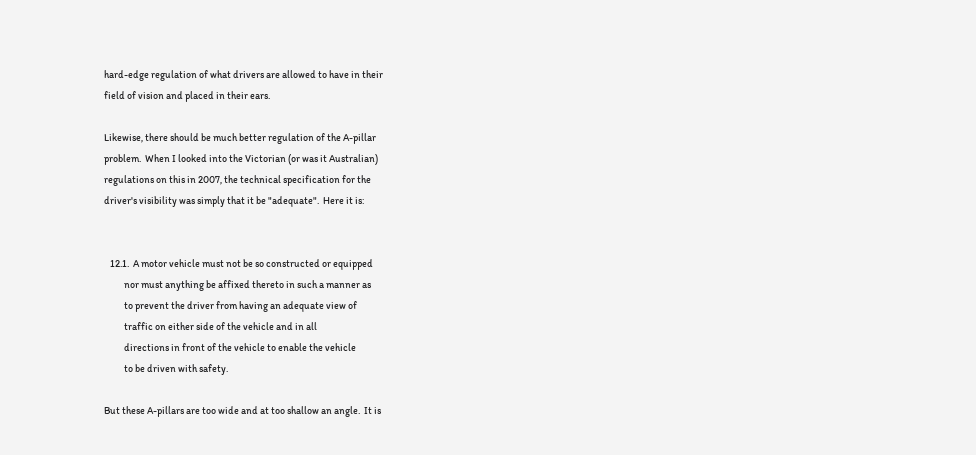hard-edge regulation of what drivers are allowed to have in their
field of vision and placed in their ears.

Likewise, there should be much better regulation of the A-pillar
problem.  When I looked into the Victorian (or was it Australian)
regulations on this in 2007, the technical specification for the
driver's visibility was simply that it be "adequate".  Here it is:


   12.1.  A motor vehicle must not be so constructed or equipped
          nor must anything be affixed thereto in such a manner as
          to prevent the driver from having an adequate view of
          traffic on either side of the vehicle and in all
          directions in front of the vehicle to enable the vehicle
          to be driven with safety.

But these A-pillars are too wide and at too shallow an angle.  It is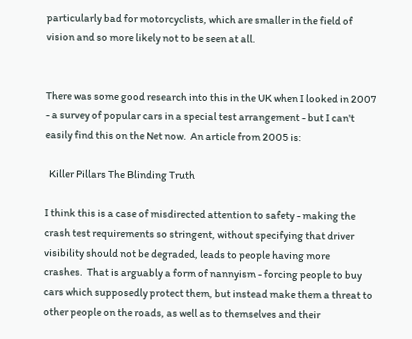particularly bad for motorcyclists, which are smaller in the field of
vision and so more likely not to be seen at all.


There was some good research into this in the UK when I looked in 2007
- a survey of popular cars in a special test arrangement - but I can't
easily find this on the Net now.  An article from 2005 is:

  Killer Pillars The Blinding Truth

I think this is a case of misdirected attention to safety - making the
crash test requirements so stringent, without specifying that driver
visibility should not be degraded, leads to people having more
crashes.  That is arguably a form of nannyism - forcing people to buy
cars which supposedly protect them, but instead make them a threat to
other people on the roads, as well as to themselves and their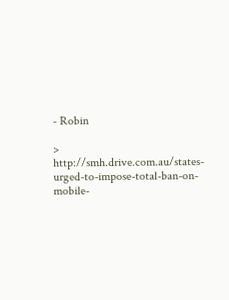- Robin

> http://smh.drive.com.au/states-urged-to-impose-total-ban-on-mobile-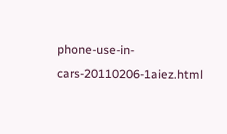phone-use-in-cars-20110206-1aiez.html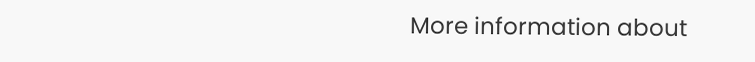More information about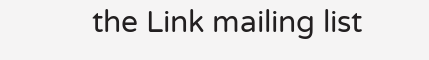the Link mailing list